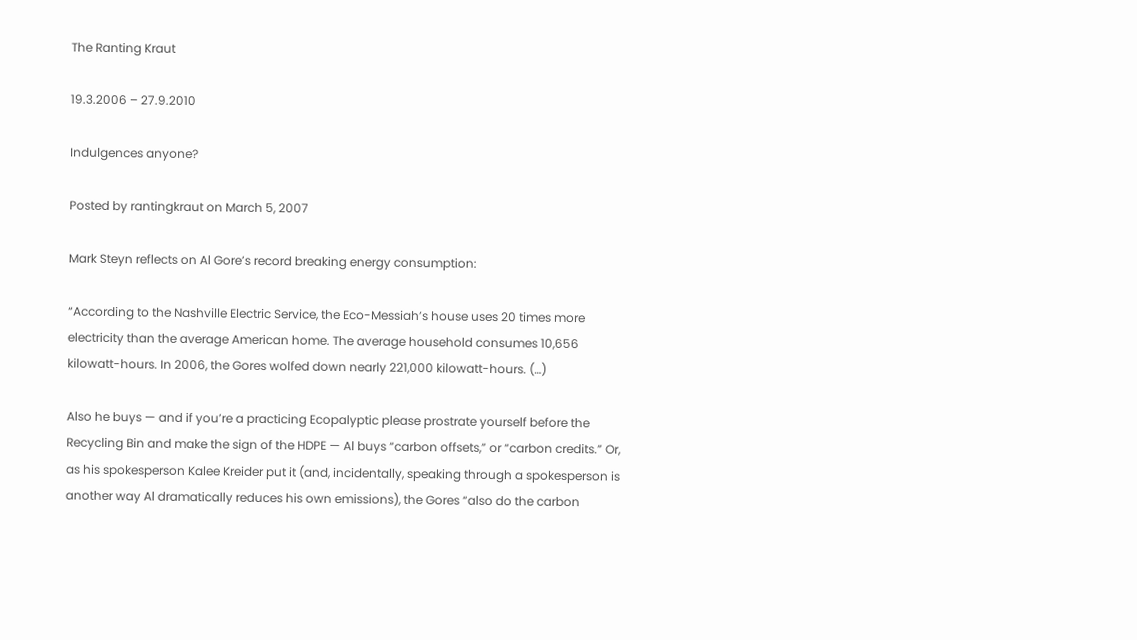The Ranting Kraut

19.3.2006 – 27.9.2010

Indulgences anyone?

Posted by rantingkraut on March 5, 2007

Mark Steyn reflects on Al Gore’s record breaking energy consumption:

“According to the Nashville Electric Service, the Eco-Messiah’s house uses 20 times more electricity than the average American home. The average household consumes 10,656 kilowatt-hours. In 2006, the Gores wolfed down nearly 221,000 kilowatt-hours. (…)

Also he buys — and if you’re a practicing Ecopalyptic please prostrate yourself before the Recycling Bin and make the sign of the HDPE — Al buys “carbon offsets,” or “carbon credits.” Or, as his spokesperson Kalee Kreider put it (and, incidentally, speaking through a spokesperson is another way Al dramatically reduces his own emissions), the Gores “also do the carbon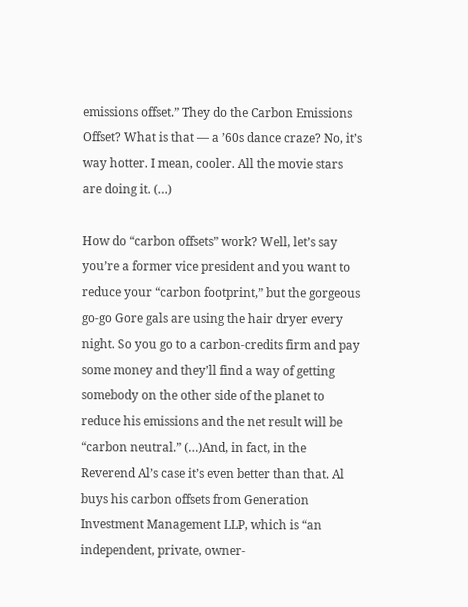emissions offset.” They do the Carbon Emissions Offset? What is that — a ’60s dance craze? No, it’s way hotter. I mean, cooler. All the movie stars are doing it. (…)

How do “carbon offsets” work? Well, let’s say you’re a former vice president and you want to reduce your “carbon footprint,” but the gorgeous go-go Gore gals are using the hair dryer every night. So you go to a carbon-credits firm and pay some money and they’ll find a way of getting somebody on the other side of the planet to reduce his emissions and the net result will be “carbon neutral.” (…)And, in fact, in the Reverend Al’s case it’s even better than that. Al buys his carbon offsets from Generation Investment Management LLP, which is “an independent, private, owner-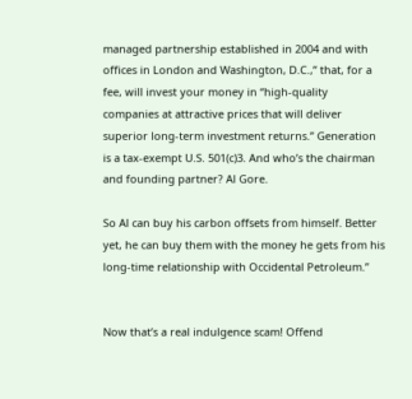managed partnership established in 2004 and with offices in London and Washington, D.C.,” that, for a fee, will invest your money in “high-quality companies at attractive prices that will deliver superior long-term investment returns.” Generation is a tax-exempt U.S. 501(c)3. And who’s the chairman and founding partner? Al Gore.

So Al can buy his carbon offsets from himself. Better yet, he can buy them with the money he gets from his long-time relationship with Occidental Petroleum.”


Now that’s a real indulgence scam! Offend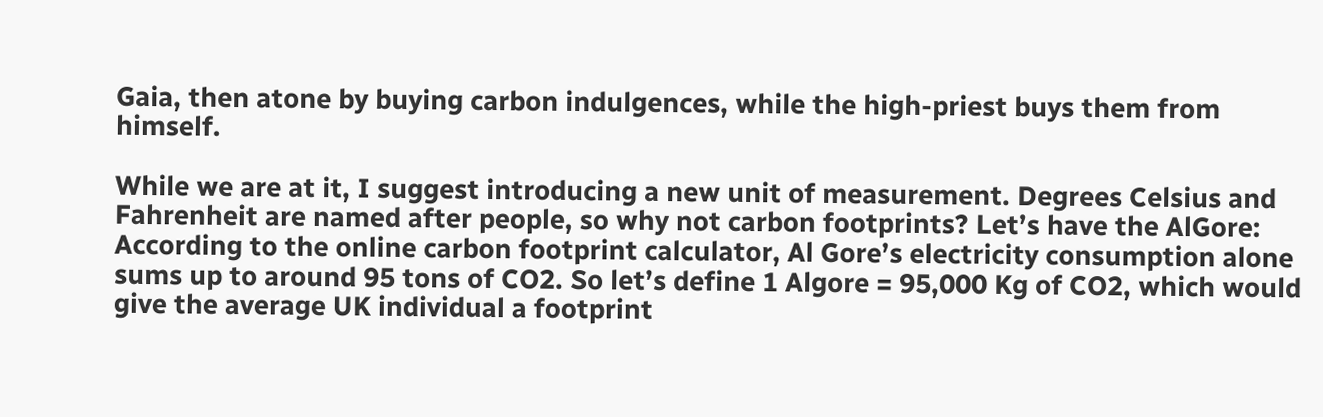Gaia, then atone by buying carbon indulgences, while the high-priest buys them from himself.

While we are at it, I suggest introducing a new unit of measurement. Degrees Celsius and Fahrenheit are named after people, so why not carbon footprints? Let’s have the AlGore: According to the online carbon footprint calculator, Al Gore’s electricity consumption alone sums up to around 95 tons of CO2. So let’s define 1 Algore = 95,000 Kg of CO2, which would give the average UK individual a footprint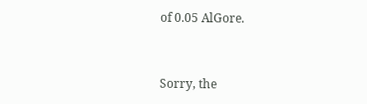of 0.05 AlGore.


Sorry, the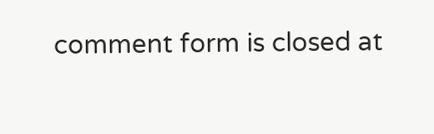comment form is closed at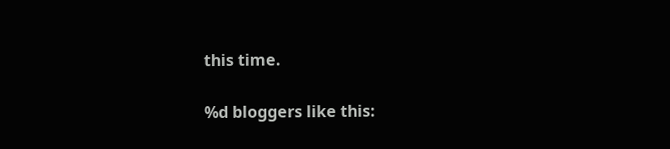this time.

%d bloggers like this: